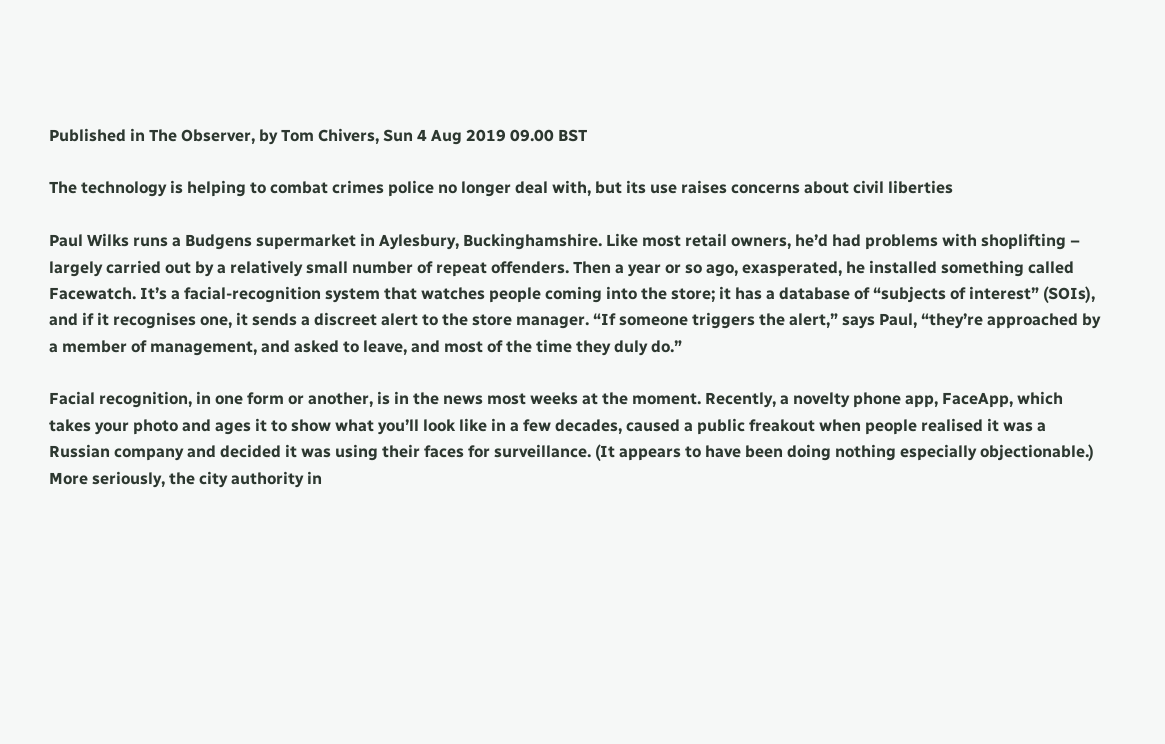Published in The Observer, by Tom Chivers, Sun 4 Aug 2019 09.00 BST

The technology is helping to combat crimes police no longer deal with, but its use raises concerns about civil liberties

Paul Wilks runs a Budgens supermarket in Aylesbury, Buckinghamshire. Like most retail owners, he’d had problems with shoplifting – largely carried out by a relatively small number of repeat offenders. Then a year or so ago, exasperated, he installed something called Facewatch. It’s a facial-recognition system that watches people coming into the store; it has a database of “subjects of interest” (SOIs), and if it recognises one, it sends a discreet alert to the store manager. “If someone triggers the alert,” says Paul, “they’re approached by a member of management, and asked to leave, and most of the time they duly do.”

Facial recognition, in one form or another, is in the news most weeks at the moment. Recently, a novelty phone app, FaceApp, which takes your photo and ages it to show what you’ll look like in a few decades, caused a public freakout when people realised it was a Russian company and decided it was using their faces for surveillance. (It appears to have been doing nothing especially objectionable.) More seriously, the city authority in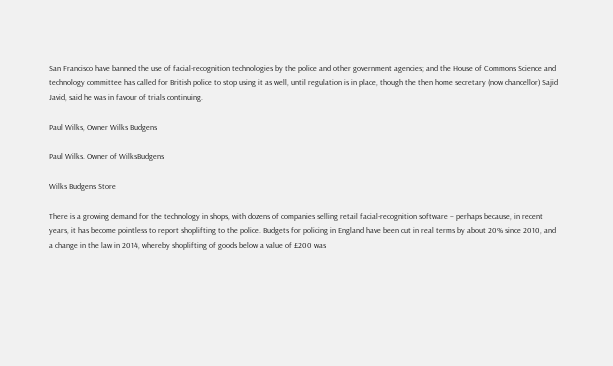San Francisco have banned the use of facial-recognition technologies by the police and other government agencies; and the House of Commons Science and technology committee has called for British police to stop using it as well, until regulation is in place, though the then home secretary (now chancellor) Sajid Javid, said he was in favour of trials continuing.

Paul Wilks, Owner Wilks Budgens

Paul Wilks. Owner of WilksBudgens

Wilks Budgens Store

There is a growing demand for the technology in shops, with dozens of companies selling retail facial-recognition software – perhaps because, in recent years, it has become pointless to report shoplifting to the police. Budgets for policing in England have been cut in real terms by about 20% since 2010, and a change in the law in 2014, whereby shoplifting of goods below a value of £200 was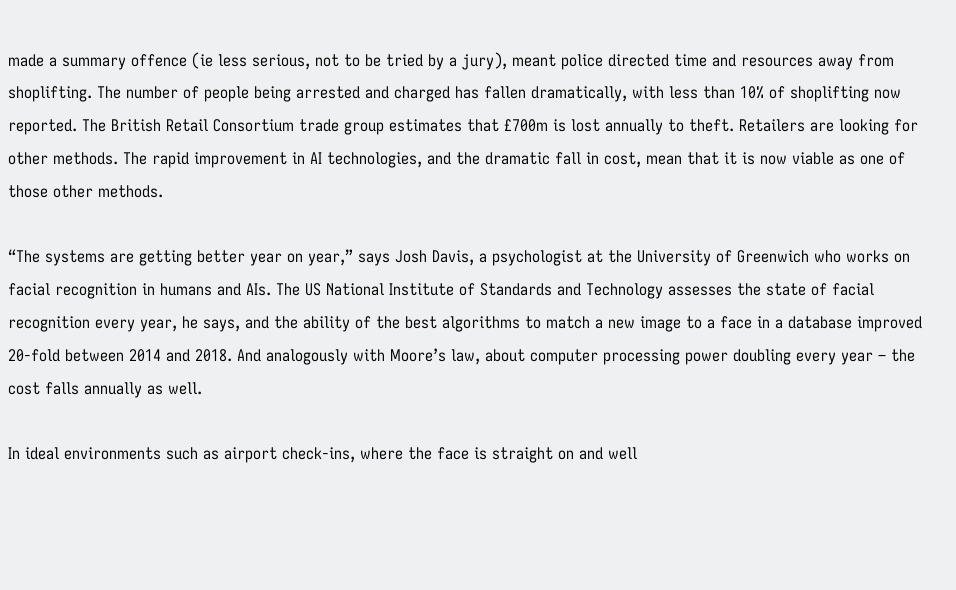made a summary offence (ie less serious, not to be tried by a jury), meant police directed time and resources away from shoplifting. The number of people being arrested and charged has fallen dramatically, with less than 10% of shoplifting now reported. The British Retail Consortium trade group estimates that £700m is lost annually to theft. Retailers are looking for other methods. The rapid improvement in AI technologies, and the dramatic fall in cost, mean that it is now viable as one of those other methods.

“The systems are getting better year on year,” says Josh Davis, a psychologist at the University of Greenwich who works on facial recognition in humans and AIs. The US National Institute of Standards and Technology assesses the state of facial recognition every year, he says, and the ability of the best algorithms to match a new image to a face in a database improved 20-fold between 2014 and 2018. And analogously with Moore’s law, about computer processing power doubling every year – the cost falls annually as well.

In ideal environments such as airport check-ins, where the face is straight on and well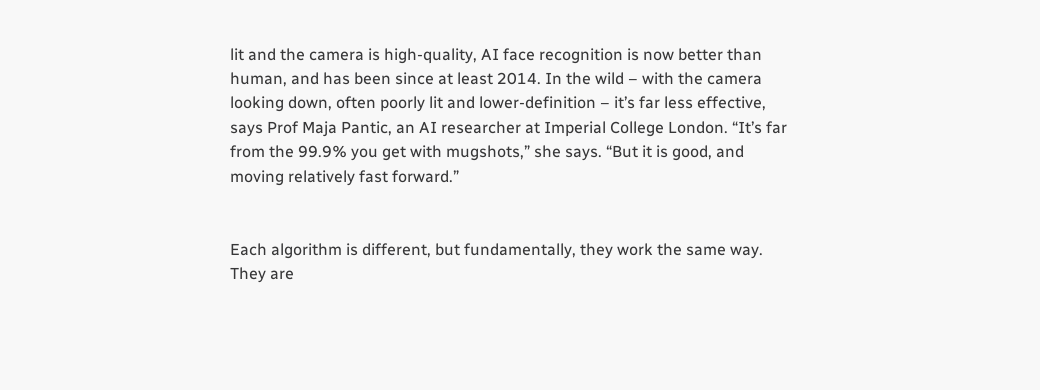lit and the camera is high-quality, AI face recognition is now better than human, and has been since at least 2014. In the wild – with the camera looking down, often poorly lit and lower-definition – it’s far less effective, says Prof Maja Pantic, an AI researcher at Imperial College London. “It’s far from the 99.9% you get with mugshots,” she says. “But it is good, and moving relatively fast forward.”


Each algorithm is different, but fundamentally, they work the same way. They are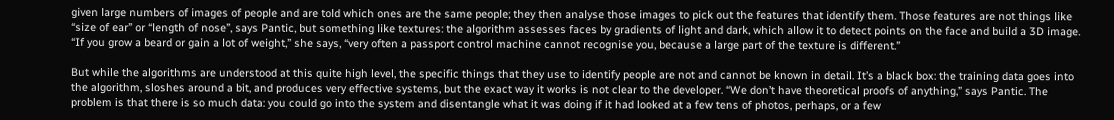given large numbers of images of people and are told which ones are the same people; they then analyse those images to pick out the features that identify them. Those features are not things like “size of ear” or “length of nose”, says Pantic, but something like textures: the algorithm assesses faces by gradients of light and dark, which allow it to detect points on the face and build a 3D image. “If you grow a beard or gain a lot of weight,” she says, “very often a passport control machine cannot recognise you, because a large part of the texture is different.”

But while the algorithms are understood at this quite high level, the specific things that they use to identify people are not and cannot be known in detail. It’s a black box: the training data goes into the algorithm, sloshes around a bit, and produces very effective systems, but the exact way it works is not clear to the developer. “We don’t have theoretical proofs of anything,” says Pantic. The problem is that there is so much data: you could go into the system and disentangle what it was doing if it had looked at a few tens of photos, perhaps, or a few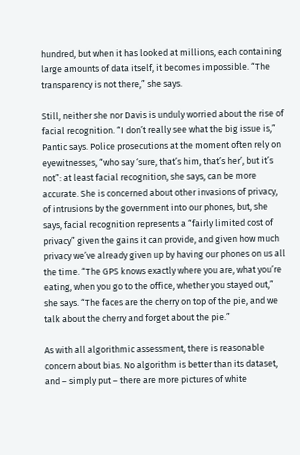hundred, but when it has looked at millions, each containing large amounts of data itself, it becomes impossible. “The transparency is not there,” she says.

Still, neither she nor Davis is unduly worried about the rise of facial recognition. “I don’t really see what the big issue is,” Pantic says. Police prosecutions at the moment often rely on eyewitnesses, “who say ‘sure, that’s him, that’s her’, but it’s not”: at least facial recognition, she says, can be more accurate. She is concerned about other invasions of privacy, of intrusions by the government into our phones, but, she says, facial recognition represents a “fairly limited cost of privacy” given the gains it can provide, and given how much privacy we’ve already given up by having our phones on us all the time. “The GPS knows exactly where you are, what you’re eating, when you go to the office, whether you stayed out,” she says. “The faces are the cherry on top of the pie, and we talk about the cherry and forget about the pie.”

As with all algorithmic assessment, there is reasonable concern about bias. No algorithm is better than its dataset, and – simply put – there are more pictures of white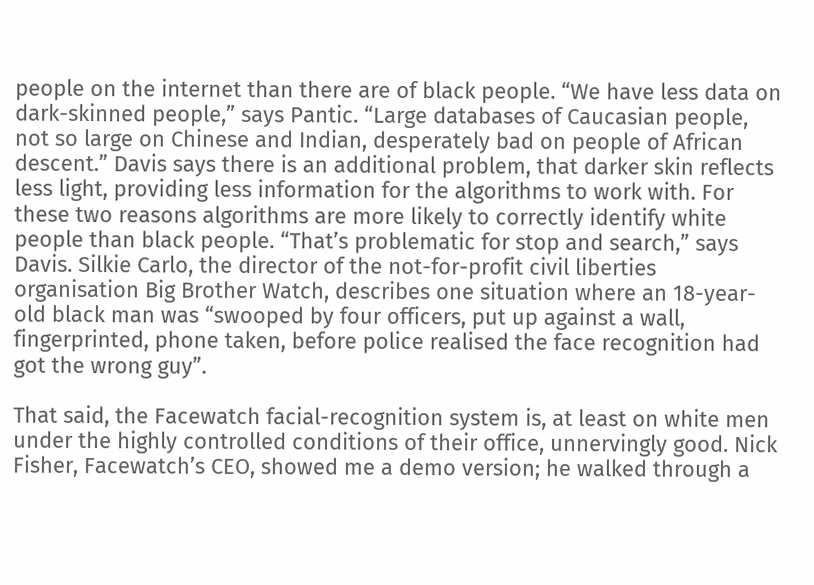people on the internet than there are of black people. “We have less data on dark-skinned people,” says Pantic. “Large databases of Caucasian people, not so large on Chinese and Indian, desperately bad on people of African descent.” Davis says there is an additional problem, that darker skin reflects less light, providing less information for the algorithms to work with. For these two reasons algorithms are more likely to correctly identify white people than black people. “That’s problematic for stop and search,” says Davis. Silkie Carlo, the director of the not-for-profit civil liberties organisation Big Brother Watch, describes one situation where an 18-year-old black man was “swooped by four officers, put up against a wall, fingerprinted, phone taken, before police realised the face recognition had got the wrong guy”.

That said, the Facewatch facial-recognition system is, at least on white men under the highly controlled conditions of their office, unnervingly good. Nick Fisher, Facewatch’s CEO, showed me a demo version; he walked through a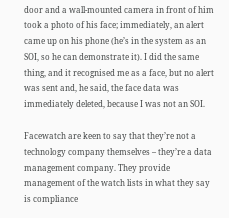door and a wall-mounted camera in front of him took a photo of his face; immediately, an alert came up on his phone (he’s in the system as an SOI, so he can demonstrate it). I did the same thing, and it recognised me as a face, but no alert was sent and, he said, the face data was immediately deleted, because I was not an SOI.

Facewatch are keen to say that they’re not a technology company themselves – they’re a data management company. They provide management of the watch lists in what they say is compliance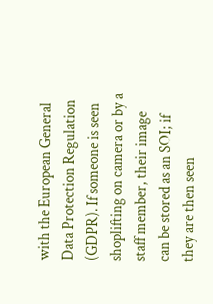with the European General Data Protection Regulation (GDPR). If someone is seen shoplifting on camera or by a staff member, their image can be stored as an SOI; if they are then seen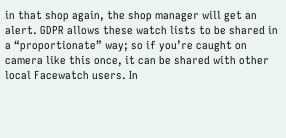in that shop again, the shop manager will get an alert. GDPR allows these watch lists to be shared in a “proportionate” way; so if you’re caught on camera like this once, it can be shared with other local Facewatch users. In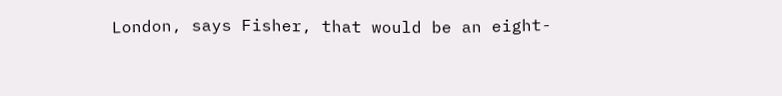London, says Fisher, that would be an eight-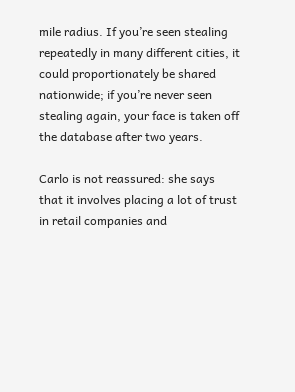mile radius. If you’re seen stealing repeatedly in many different cities, it could proportionately be shared nationwide; if you’re never seen stealing again, your face is taken off the database after two years.

Carlo is not reassured: she says that it involves placing a lot of trust in retail companies and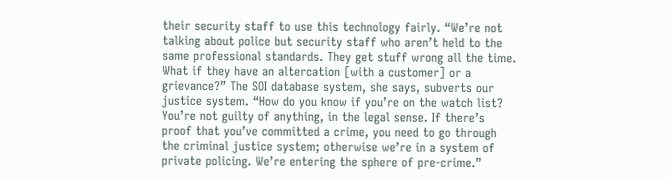their security staff to use this technology fairly. “We’re not talking about police but security staff who aren’t held to the same professional standards. They get stuff wrong all the time. What if they have an altercation [with a customer] or a grievance?” The SOI database system, she says, subverts our justice system. “How do you know if you’re on the watch list? You’re not guilty of anything, in the legal sense. If there’s proof that you’ve committed a crime, you need to go through the criminal justice system; otherwise we’re in a system of private policing. We’re entering the sphere of pre-crime.”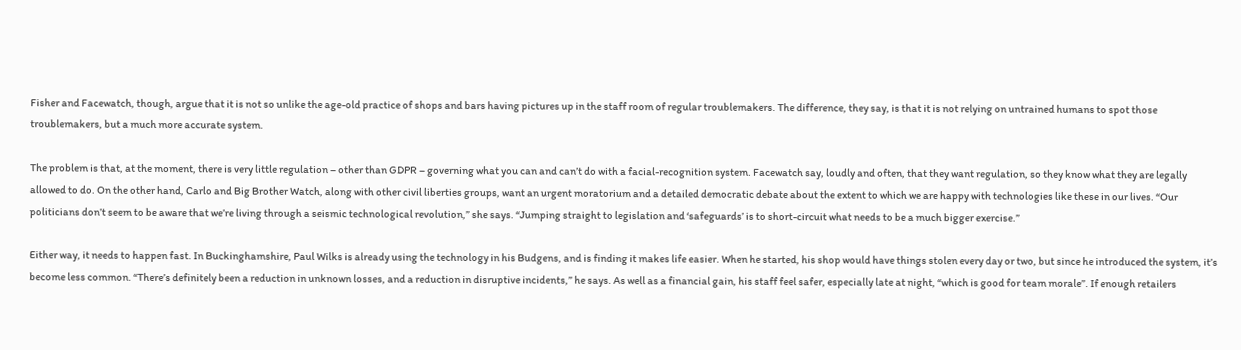Fisher and Facewatch, though, argue that it is not so unlike the age-old practice of shops and bars having pictures up in the staff room of regular troublemakers. The difference, they say, is that it is not relying on untrained humans to spot those troublemakers, but a much more accurate system.

The problem is that, at the moment, there is very little regulation – other than GDPR – governing what you can and can’t do with a facial-recognition system. Facewatch say, loudly and often, that they want regulation, so they know what they are legally allowed to do. On the other hand, Carlo and Big Brother Watch, along with other civil liberties groups, want an urgent moratorium and a detailed democratic debate about the extent to which we are happy with technologies like these in our lives. “Our politicians don’t seem to be aware that we’re living through a seismic technological revolution,” she says. “Jumping straight to legislation and ‘safeguards’ is to short-circuit what needs to be a much bigger exercise.”

Either way, it needs to happen fast. In Buckinghamshire, Paul Wilks is already using the technology in his Budgens, and is finding it makes life easier. When he started, his shop would have things stolen every day or two, but since he introduced the system, it’s become less common. “There’s definitely been a reduction in unknown losses, and a reduction in disruptive incidents,” he says. As well as a financial gain, his staff feel safer, especially late at night, “which is good for team morale”. If enough retailers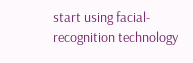start using facial-recognition technology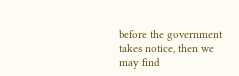before the government takes notice, then we may find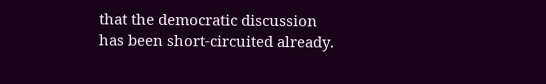that the democratic discussion has been short-circuited already.